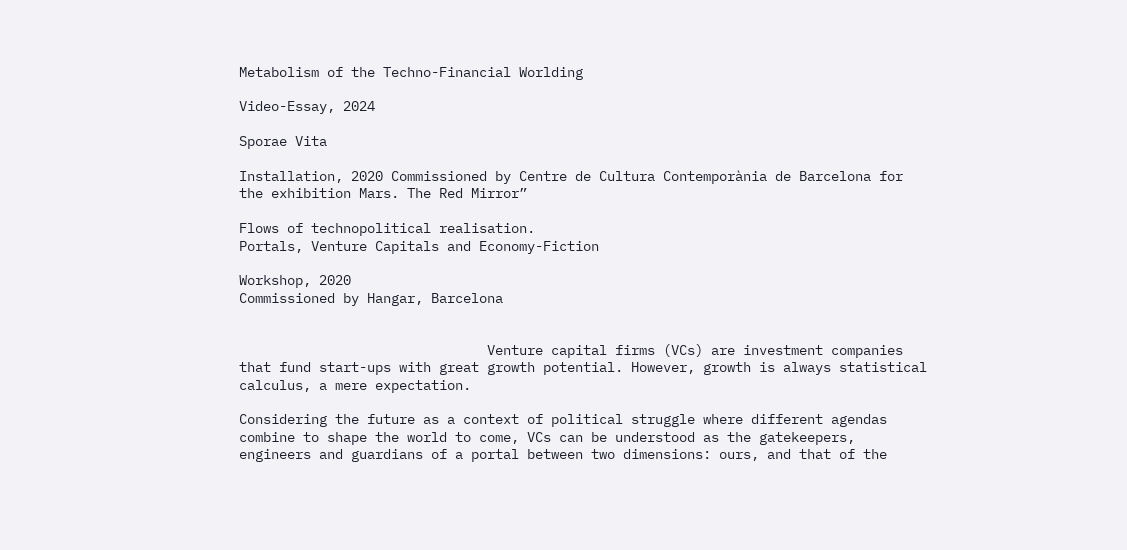Metabolism of the Techno-Financial Worlding

Video-Essay, 2024

Sporae Vita

Installation, 2020 Commissioned by Centre de Cultura Contemporània de Barcelona for the exhibition Mars. The Red Mirror”

Flows of technopolitical realisation.
Portals, Venture Capitals and Economy-Fiction

Workshop, 2020
Commissioned by Hangar, Barcelona


                               Venture capital firms (VCs) are investment companies that fund start-ups with great growth potential. However, growth is always statistical calculus, a mere expectation.

Considering the future as a context of political struggle where different agendas combine to shape the world to come, VCs can be understood as the gatekeepers, engineers and guardians of a portal between two dimensions: ours, and that of the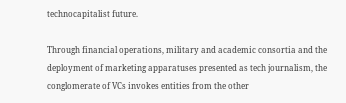technocapitalist future.

Through financial operations, military and academic consortia and the deployment of marketing apparatuses presented as tech journalism, the conglomerate of VCs invokes entities from the other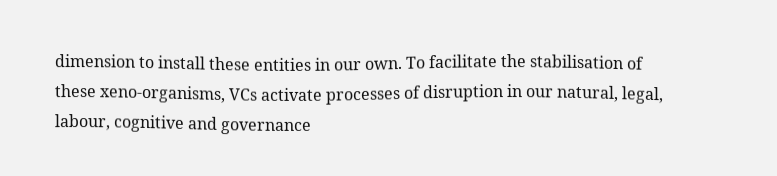dimension to install these entities in our own. To facilitate the stabilisation of these xeno-organisms, VCs activate processes of disruption in our natural, legal, labour, cognitive and governance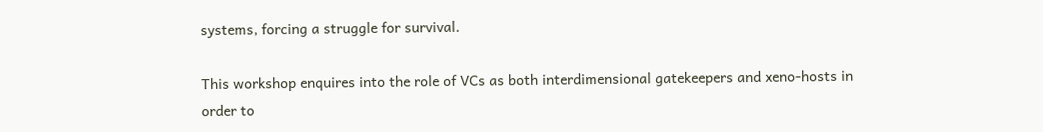systems, forcing a struggle for survival.

This workshop enquires into the role of VCs as both interdimensional gatekeepers and xeno-hosts in order to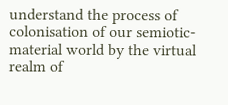understand the process of colonisation of our semiotic-material world by the virtual realm of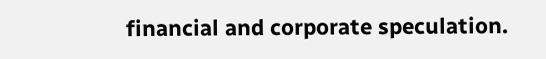financial and corporate speculation.